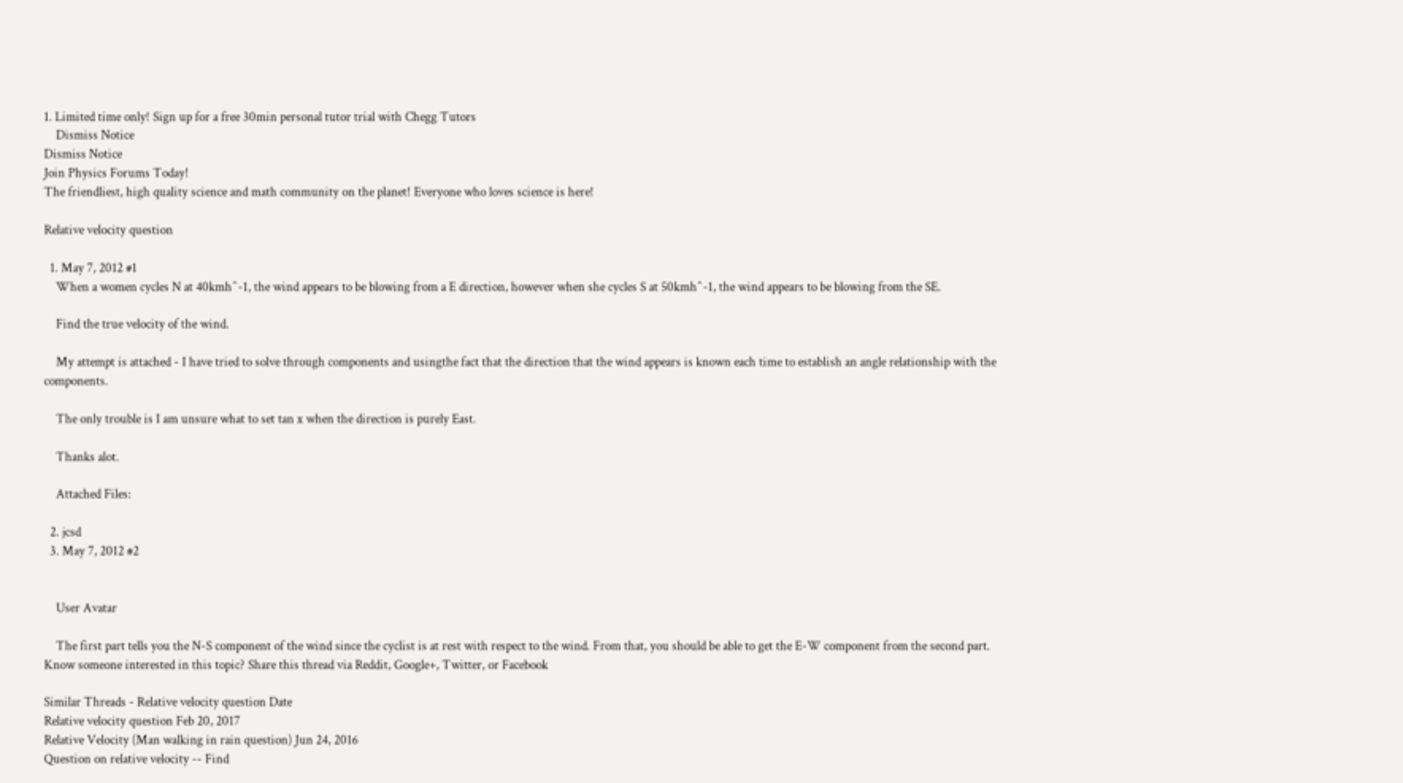1. Limited time only! Sign up for a free 30min personal tutor trial with Chegg Tutors
    Dismiss Notice
Dismiss Notice
Join Physics Forums Today!
The friendliest, high quality science and math community on the planet! Everyone who loves science is here!

Relative velocity question

  1. May 7, 2012 #1
    When a women cycles N at 40kmh^-1, the wind appears to be blowing from a E direction, however when she cycles S at 50kmh^-1, the wind appears to be blowing from the SE.

    Find the true velocity of the wind.

    My attempt is attached - I have tried to solve through components and usingthe fact that the direction that the wind appears is known each time to establish an angle relationship with the components.

    The only trouble is I am unsure what to set tan x when the direction is purely East.

    Thanks alot.

    Attached Files:

  2. jcsd
  3. May 7, 2012 #2


    User Avatar

    The first part tells you the N-S component of the wind since the cyclist is at rest with respect to the wind. From that, you should be able to get the E-W component from the second part.
Know someone interested in this topic? Share this thread via Reddit, Google+, Twitter, or Facebook

Similar Threads - Relative velocity question Date
Relative velocity question Feb 20, 2017
Relative Velocity (Man walking in rain question) Jun 24, 2016
Question on relative velocity -- Find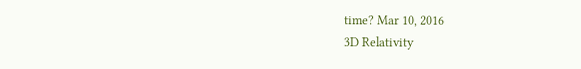time? Mar 10, 2016
3D Relativity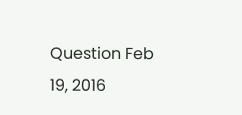Question Feb 19, 2016